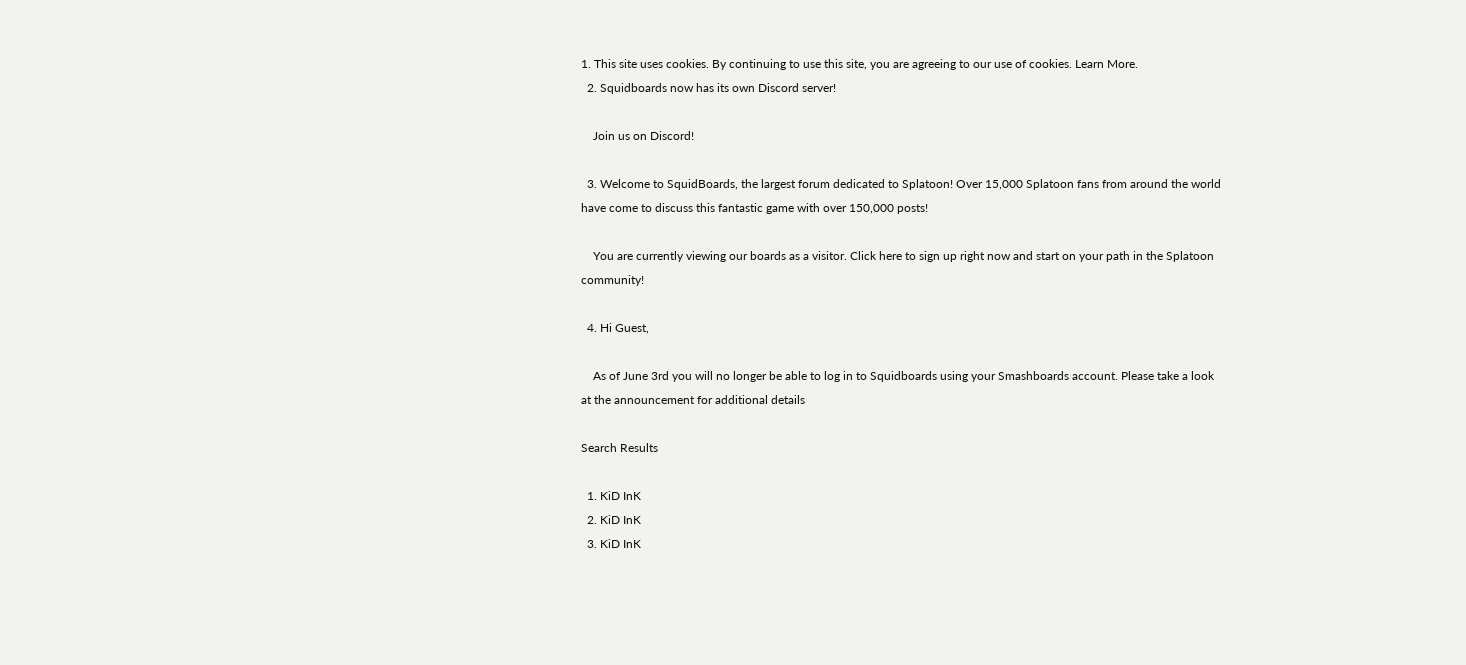1. This site uses cookies. By continuing to use this site, you are agreeing to our use of cookies. Learn More.
  2. Squidboards now has its own Discord server!

    Join us on Discord!

  3. Welcome to SquidBoards, the largest forum dedicated to Splatoon! Over 15,000 Splatoon fans from around the world have come to discuss this fantastic game with over 150,000 posts!

    You are currently viewing our boards as a visitor. Click here to sign up right now and start on your path in the Splatoon community!

  4. Hi Guest,

    As of June 3rd you will no longer be able to log in to Squidboards using your Smashboards account. Please take a look at the announcement for additional details

Search Results

  1. KiD InK
  2. KiD InK
  3. KiD InK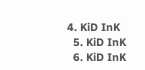4. KiD InK
  5. KiD InK
  6. KiD InK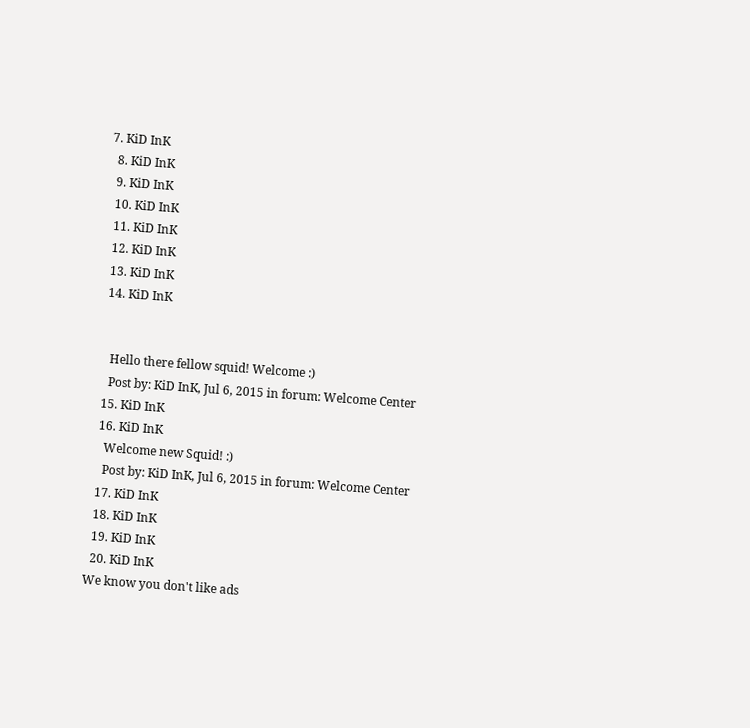7. KiD InK
  8. KiD InK
  9. KiD InK
  10. KiD InK
  11. KiD InK
  12. KiD InK
  13. KiD InK
  14. KiD InK


    Hello there fellow squid! Welcome :)
    Post by: KiD InK, Jul 6, 2015 in forum: Welcome Center
  15. KiD InK
  16. KiD InK
    Welcome new Squid! :)
    Post by: KiD InK, Jul 6, 2015 in forum: Welcome Center
  17. KiD InK
  18. KiD InK
  19. KiD InK
  20. KiD InK
We know you don't like ads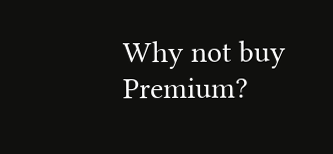Why not buy Premium?